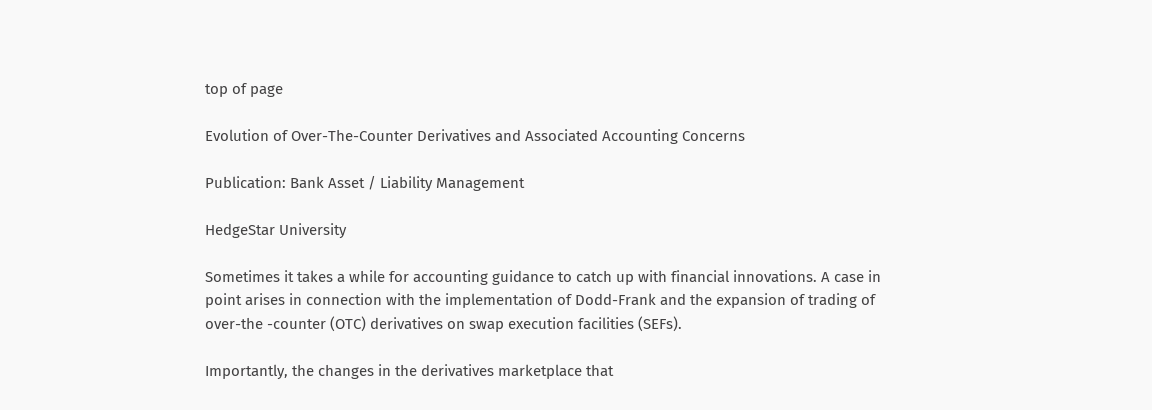top of page

Evolution of Over-The-Counter Derivatives and Associated Accounting Concerns

Publication: Bank Asset / Liability Management

HedgeStar University

Sometimes it takes a while for accounting guidance to catch up with financial innovations. A case in point arises in connection with the implementation of Dodd-Frank and the expansion of trading of over-the -counter (OTC) derivatives on swap execution facilities (SEFs).

Importantly, the changes in the derivatives marketplace that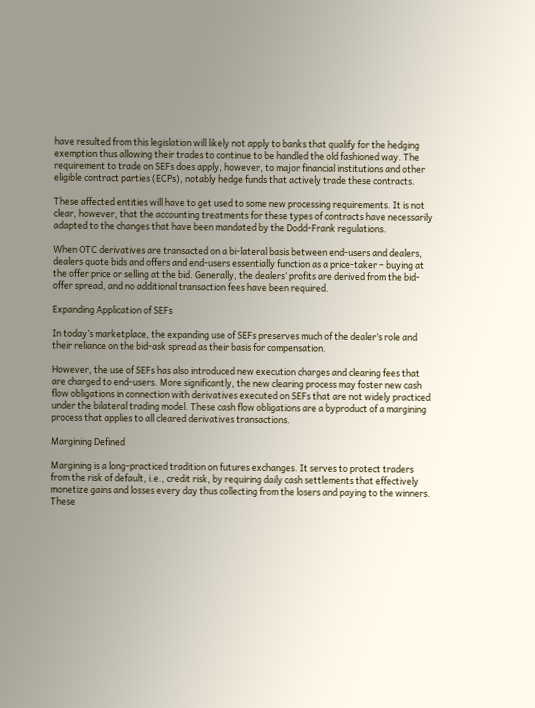have resulted from this legislation will likely not apply to banks that qualify for the hedging exemption thus allowing their trades to continue to be handled the old fashioned way. The requirement to trade on SEFs does apply, however, to major financial institutions and other eligible contract parties (ECPs), notably hedge funds that actively trade these contracts.

These affected entities will have to get used to some new processing requirements. It is not clear, however, that the accounting treatments for these types of contracts have necessarily adapted to the changes that have been mandated by the Dodd-Frank regulations.

When OTC derivatives are transacted on a bi-lateral basis between end-users and dealers, dealers quote bids and offers and end-users essentially function as a price-taker – buying at the offer price or selling at the bid. Generally, the dealers’ profits are derived from the bid-offer spread, and no additional transaction fees have been required.

Expanding Application of SEFs

In today’s marketplace, the expanding use of SEFs preserves much of the dealer’s role and their reliance on the bid-ask spread as their basis for compensation.

However, the use of SEFs has also introduced new execution charges and clearing fees that are charged to end-users. More significantly, the new clearing process may foster new cash flow obligations in connection with derivatives executed on SEFs that are not widely practiced under the bilateral trading model. These cash flow obligations are a byproduct of a margining process that applies to all cleared derivatives transactions.

Margining Defined

Margining is a long-practiced tradition on futures exchanges. It serves to protect traders from the risk of default, i.e., credit risk, by requiring daily cash settlements that effectively monetize gains and losses every day thus collecting from the losers and paying to the winners. These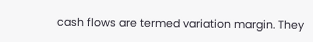cash flows are termed variation margin. They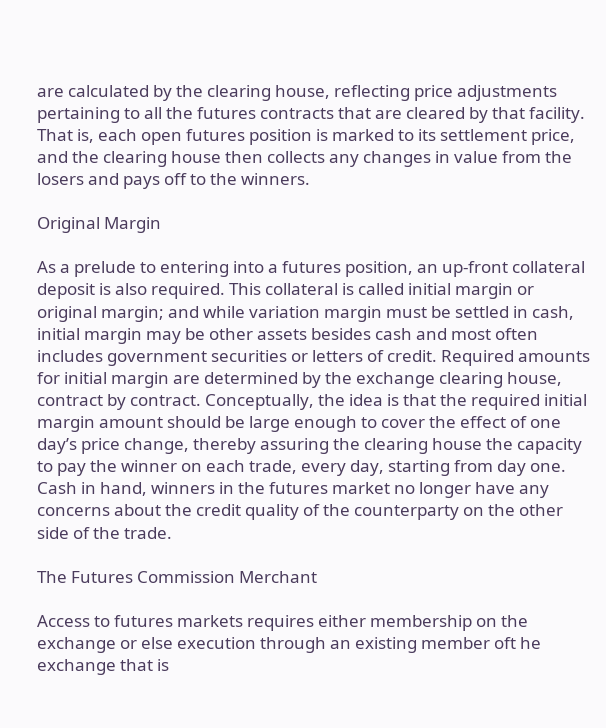are calculated by the clearing house, reflecting price adjustments pertaining to all the futures contracts that are cleared by that facility. That is, each open futures position is marked to its settlement price, and the clearing house then collects any changes in value from the losers and pays off to the winners.

Original Margin

As a prelude to entering into a futures position, an up-front collateral deposit is also required. This collateral is called initial margin or original margin; and while variation margin must be settled in cash, initial margin may be other assets besides cash and most often includes government securities or letters of credit. Required amounts for initial margin are determined by the exchange clearing house, contract by contract. Conceptually, the idea is that the required initial margin amount should be large enough to cover the effect of one day’s price change, thereby assuring the clearing house the capacity to pay the winner on each trade, every day, starting from day one. Cash in hand, winners in the futures market no longer have any concerns about the credit quality of the counterparty on the other side of the trade.

The Futures Commission Merchant

Access to futures markets requires either membership on the exchange or else execution through an existing member oft he exchange that is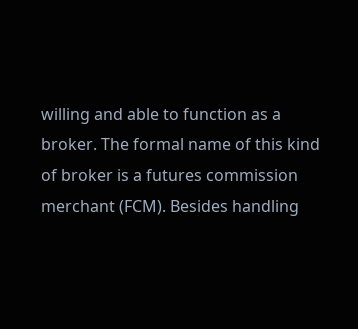willing and able to function as a broker. The formal name of this kind of broker is a futures commission merchant (FCM). Besides handling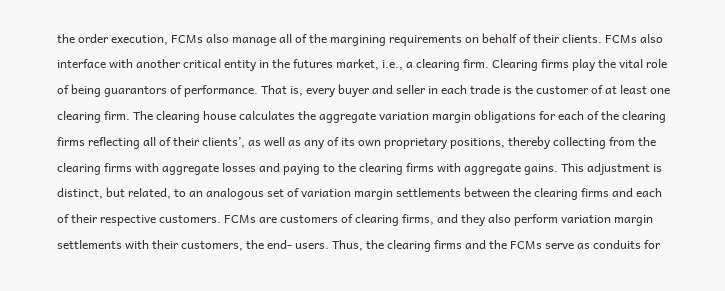the order execution, FCMs also manage all of the margining requirements on behalf of their clients. FCMs also interface with another critical entity in the futures market, i.e., a clearing firm. Clearing firms play the vital role of being guarantors of performance. That is, every buyer and seller in each trade is the customer of at least one clearing firm. The clearing house calculates the aggregate variation margin obligations for each of the clearing firms reflecting all of their clients’, as well as any of its own proprietary positions, thereby collecting from the clearing firms with aggregate losses and paying to the clearing firms with aggregate gains. This adjustment is distinct, but related, to an analogous set of variation margin settlements between the clearing firms and each of their respective customers. FCMs are customers of clearing firms, and they also perform variation margin settlements with their customers, the end- users. Thus, the clearing firms and the FCMs serve as conduits for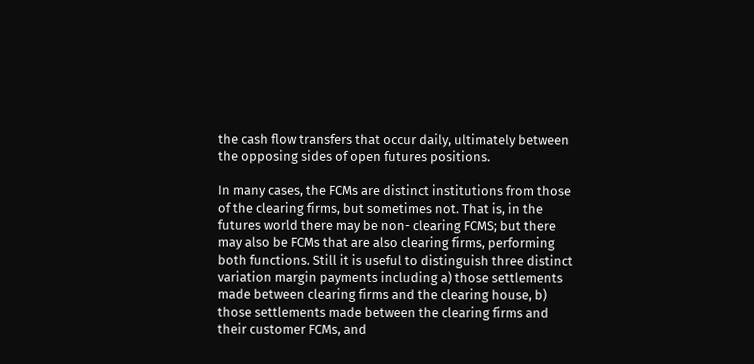the cash flow transfers that occur daily, ultimately between the opposing sides of open futures positions.

In many cases, the FCMs are distinct institutions from those of the clearing firms, but sometimes not. That is, in the futures world there may be non- clearing FCMS; but there may also be FCMs that are also clearing firms, performing both functions. Still it is useful to distinguish three distinct variation margin payments including a) those settlements made between clearing firms and the clearing house, b) those settlements made between the clearing firms and their customer FCMs, and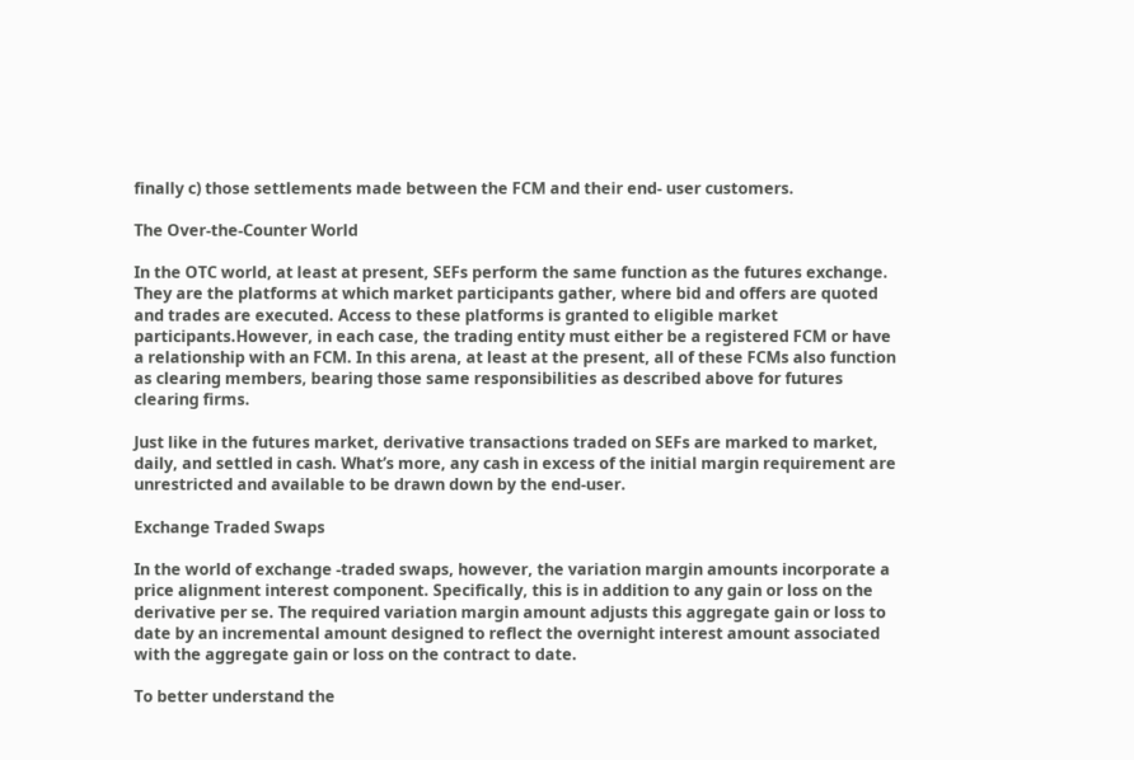finally c) those settlements made between the FCM and their end- user customers.

The Over-the-Counter World

In the OTC world, at least at present, SEFs perform the same function as the futures exchange. They are the platforms at which market participants gather, where bid and offers are quoted and trades are executed. Access to these platforms is granted to eligible market participants.However, in each case, the trading entity must either be a registered FCM or have a relationship with an FCM. In this arena, at least at the present, all of these FCMs also function as clearing members, bearing those same responsibilities as described above for futures clearing firms.

Just like in the futures market, derivative transactions traded on SEFs are marked to market, daily, and settled in cash. What’s more, any cash in excess of the initial margin requirement are unrestricted and available to be drawn down by the end-user.

Exchange Traded Swaps

In the world of exchange -traded swaps, however, the variation margin amounts incorporate a price alignment interest component. Specifically, this is in addition to any gain or loss on the derivative per se. The required variation margin amount adjusts this aggregate gain or loss to date by an incremental amount designed to reflect the overnight interest amount associated with the aggregate gain or loss on the contract to date.

To better understand the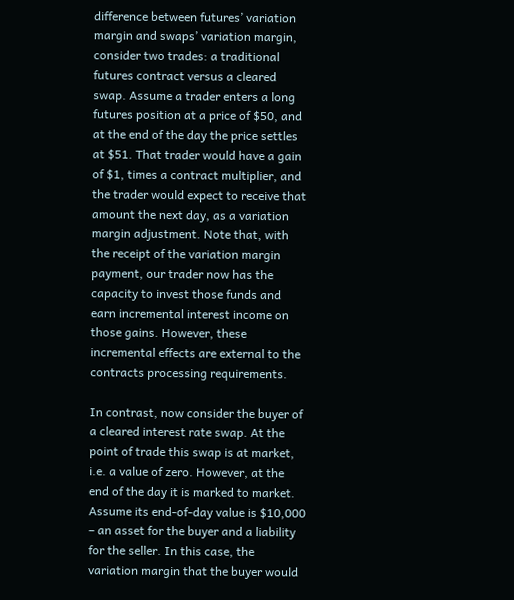difference between futures’ variation margin and swaps’ variation margin, consider two trades: a traditional futures contract versus a cleared swap. Assume a trader enters a long futures position at a price of $50, and at the end of the day the price settles at $51. That trader would have a gain of $1, times a contract multiplier, and the trader would expect to receive that amount the next day, as a variation margin adjustment. Note that, with the receipt of the variation margin payment, our trader now has the capacity to invest those funds and earn incremental interest income on those gains. However, these incremental effects are external to the contracts processing requirements.

In contrast, now consider the buyer of a cleared interest rate swap. At the point of trade this swap is at market, i.e. a value of zero. However, at the end of the day it is marked to market. Assume its end-of-day value is $10,000 – an asset for the buyer and a liability for the seller. In this case, the variation margin that the buyer would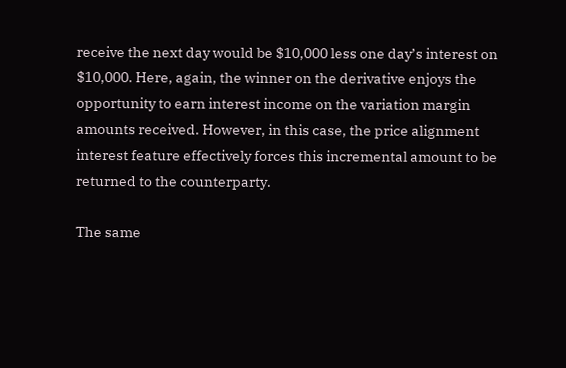receive the next day would be $10,000 less one day’s interest on $10,000. Here, again, the winner on the derivative enjoys the opportunity to earn interest income on the variation margin amounts received. However, in this case, the price alignment interest feature effectively forces this incremental amount to be returned to the counterparty.

The same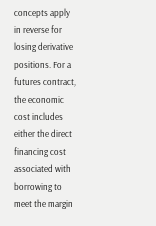concepts apply in reverse for losing derivative positions. For a futures contract, the economic cost includes either the direct financing cost associated with borrowing to meet the margin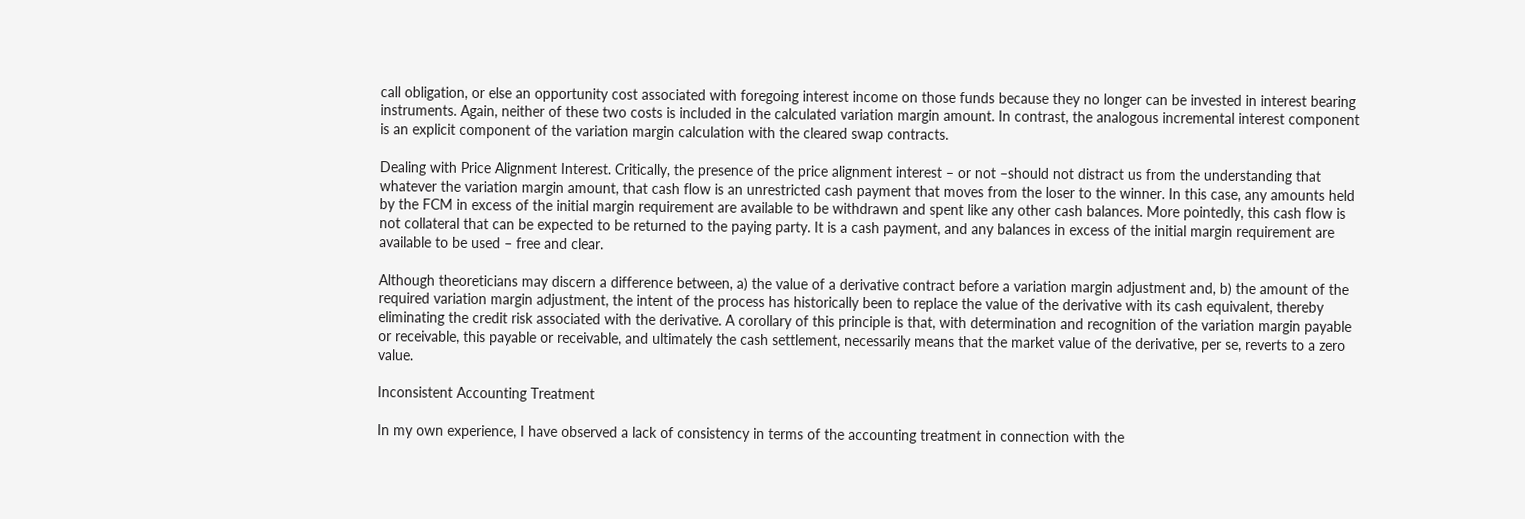call obligation, or else an opportunity cost associated with foregoing interest income on those funds because they no longer can be invested in interest bearing instruments. Again, neither of these two costs is included in the calculated variation margin amount. In contrast, the analogous incremental interest component is an explicit component of the variation margin calculation with the cleared swap contracts.

Dealing with Price Alignment Interest. Critically, the presence of the price alignment interest – or not –should not distract us from the understanding that whatever the variation margin amount, that cash flow is an unrestricted cash payment that moves from the loser to the winner. In this case, any amounts held by the FCM in excess of the initial margin requirement are available to be withdrawn and spent like any other cash balances. More pointedly, this cash flow is not collateral that can be expected to be returned to the paying party. It is a cash payment, and any balances in excess of the initial margin requirement are available to be used – free and clear.

Although theoreticians may discern a difference between, a) the value of a derivative contract before a variation margin adjustment and, b) the amount of the required variation margin adjustment, the intent of the process has historically been to replace the value of the derivative with its cash equivalent, thereby eliminating the credit risk associated with the derivative. A corollary of this principle is that, with determination and recognition of the variation margin payable or receivable, this payable or receivable, and ultimately the cash settlement, necessarily means that the market value of the derivative, per se, reverts to a zero value.

Inconsistent Accounting Treatment

In my own experience, I have observed a lack of consistency in terms of the accounting treatment in connection with the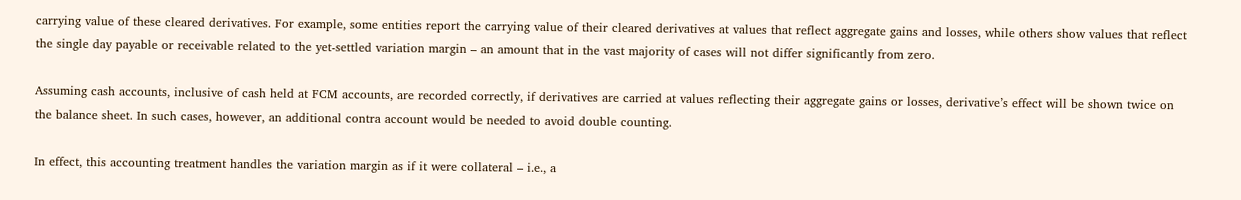carrying value of these cleared derivatives. For example, some entities report the carrying value of their cleared derivatives at values that reflect aggregate gains and losses, while others show values that reflect the single day payable or receivable related to the yet-settled variation margin – an amount that in the vast majority of cases will not differ significantly from zero.

Assuming cash accounts, inclusive of cash held at FCM accounts, are recorded correctly, if derivatives are carried at values reflecting their aggregate gains or losses, derivative’s effect will be shown twice on the balance sheet. In such cases, however, an additional contra account would be needed to avoid double counting.

In effect, this accounting treatment handles the variation margin as if it were collateral – i.e., a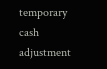temporary cash adjustment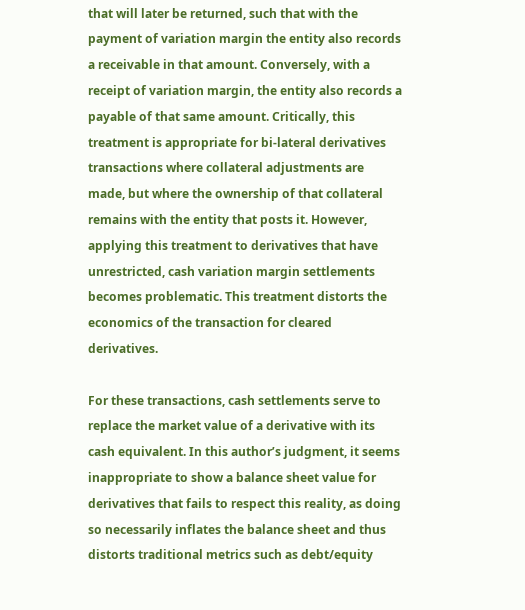that will later be returned, such that with the payment of variation margin the entity also records a receivable in that amount. Conversely, with a receipt of variation margin, the entity also records a payable of that same amount. Critically, this treatment is appropriate for bi-lateral derivatives transactions where collateral adjustments are made, but where the ownership of that collateral remains with the entity that posts it. However, applying this treatment to derivatives that have unrestricted, cash variation margin settlements becomes problematic. This treatment distorts the economics of the transaction for cleared derivatives.

For these transactions, cash settlements serve to replace the market value of a derivative with its cash equivalent. In this author’s judgment, it seems inappropriate to show a balance sheet value for derivatives that fails to respect this reality, as doing so necessarily inflates the balance sheet and thus distorts traditional metrics such as debt/equity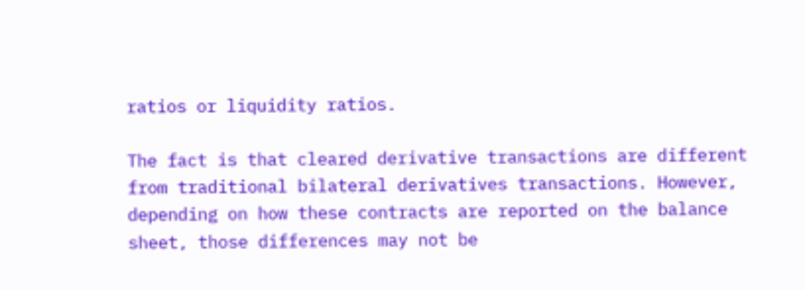ratios or liquidity ratios.

The fact is that cleared derivative transactions are different from traditional bilateral derivatives transactions. However, depending on how these contracts are reported on the balance sheet, those differences may not be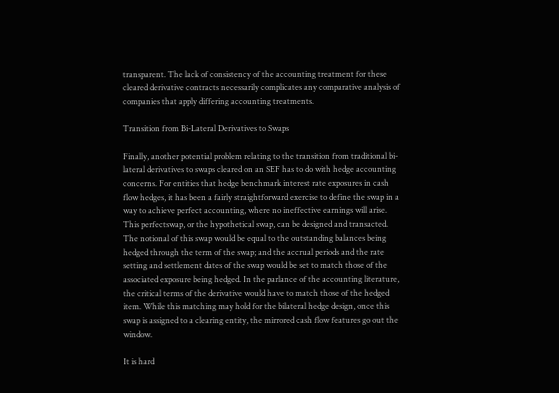transparent. The lack of consistency of the accounting treatment for these cleared derivative contracts necessarily complicates any comparative analysis of companies that apply differing accounting treatments.

Transition from Bi-Lateral Derivatives to Swaps

Finally, another potential problem relating to the transition from traditional bi-lateral derivatives to swaps cleared on an SEF has to do with hedge accounting concerns. For entities that hedge benchmark interest rate exposures in cash flow hedges, it has been a fairly straightforward exercise to define the swap in a way to achieve perfect accounting, where no ineffective earnings will arise. This perfectswap, or the hypothetical swap, can be designed and transacted. The notional of this swap would be equal to the outstanding balances being hedged through the term of the swap; and the accrual periods and the rate setting and settlement dates of the swap would be set to match those of the associated exposure being hedged. In the parlance of the accounting literature, the critical terms of the derivative would have to match those of the hedged item. While this matching may hold for the bilateral hedge design, once this swap is assigned to a clearing entity, the mirrored cash flow features go out the window.

It is hard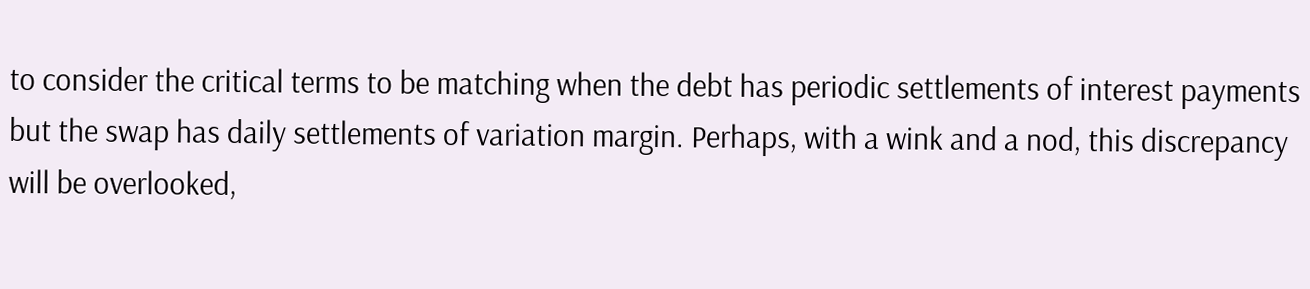to consider the critical terms to be matching when the debt has periodic settlements of interest payments but the swap has daily settlements of variation margin. Perhaps, with a wink and a nod, this discrepancy will be overlooked,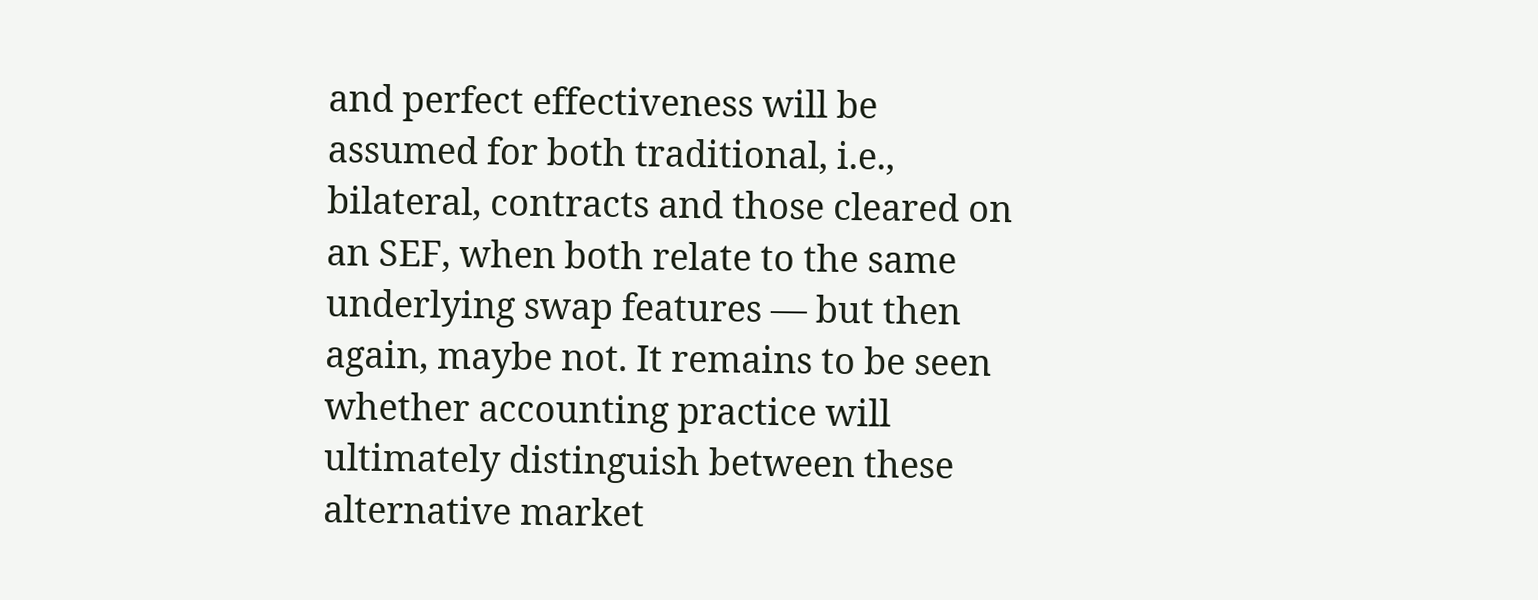and perfect effectiveness will be assumed for both traditional, i.e., bilateral, contracts and those cleared on an SEF, when both relate to the same underlying swap features — but then again, maybe not. It remains to be seen whether accounting practice will ultimately distinguish between these alternative market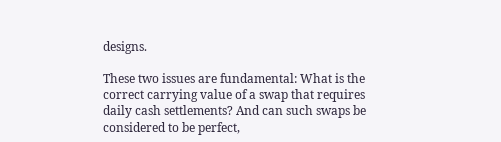designs.

These two issues are fundamental: What is the correct carrying value of a swap that requires daily cash settlements? And can such swaps be considered to be perfect,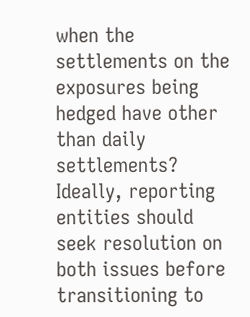when the settlements on the exposures being hedged have other than daily settlements? Ideally, reporting entities should seek resolution on both issues before transitioning to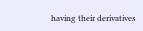having their derivatives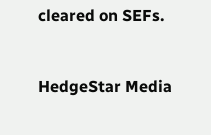cleared on SEFs.


HedgeStar Media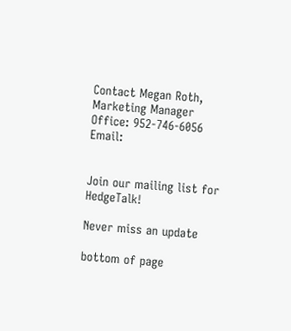Contact Megan Roth, Marketing Manager Office: 952-746-6056 Email:


Join our mailing list for HedgeTalk!

Never miss an update

bottom of page